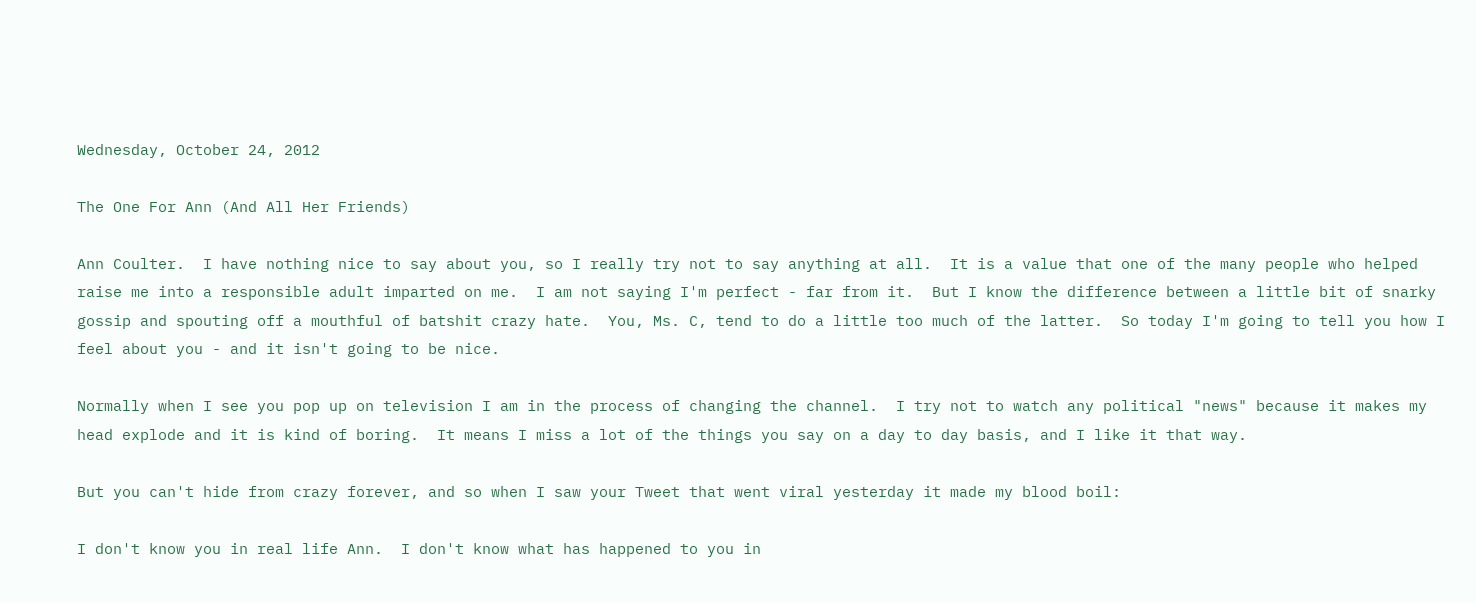Wednesday, October 24, 2012

The One For Ann (And All Her Friends)

Ann Coulter.  I have nothing nice to say about you, so I really try not to say anything at all.  It is a value that one of the many people who helped raise me into a responsible adult imparted on me.  I am not saying I'm perfect - far from it.  But I know the difference between a little bit of snarky gossip and spouting off a mouthful of batshit crazy hate.  You, Ms. C, tend to do a little too much of the latter.  So today I'm going to tell you how I feel about you - and it isn't going to be nice.

Normally when I see you pop up on television I am in the process of changing the channel.  I try not to watch any political "news" because it makes my head explode and it is kind of boring.  It means I miss a lot of the things you say on a day to day basis, and I like it that way.

But you can't hide from crazy forever, and so when I saw your Tweet that went viral yesterday it made my blood boil:

I don't know you in real life Ann.  I don't know what has happened to you in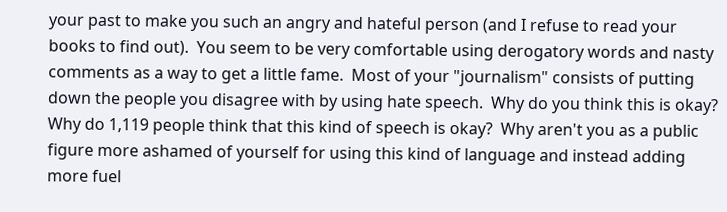your past to make you such an angry and hateful person (and I refuse to read your books to find out).  You seem to be very comfortable using derogatory words and nasty comments as a way to get a little fame.  Most of your "journalism" consists of putting down the people you disagree with by using hate speech.  Why do you think this is okay?  Why do 1,119 people think that this kind of speech is okay?  Why aren't you as a public figure more ashamed of yourself for using this kind of language and instead adding more fuel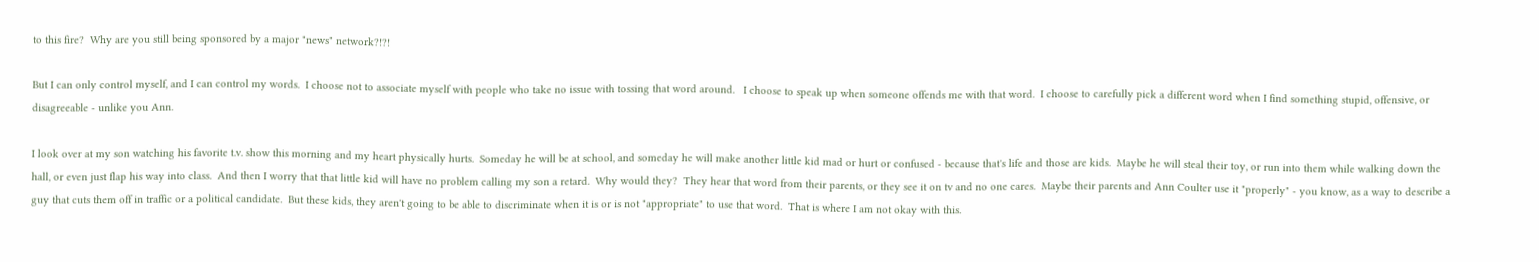to this fire?  Why are you still being sponsored by a major "news" network?!?!

But I can only control myself, and I can control my words.  I choose not to associate myself with people who take no issue with tossing that word around.   I choose to speak up when someone offends me with that word.  I choose to carefully pick a different word when I find something stupid, offensive, or disagreeable - unlike you Ann.

I look over at my son watching his favorite t.v. show this morning and my heart physically hurts.  Someday he will be at school, and someday he will make another little kid mad or hurt or confused - because that's life and those are kids.  Maybe he will steal their toy, or run into them while walking down the hall, or even just flap his way into class.  And then I worry that that little kid will have no problem calling my son a retard.  Why would they?  They hear that word from their parents, or they see it on tv and no one cares.  Maybe their parents and Ann Coulter use it "properly" - you know, as a way to describe a guy that cuts them off in traffic or a political candidate.  But these kids, they aren't going to be able to discriminate when it is or is not "appropriate" to use that word.  That is where I am not okay with this.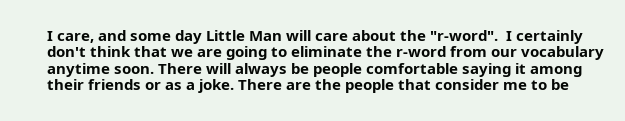I care, and some day Little Man will care about the "r-word".  I certainly don't think that we are going to eliminate the r-word from our vocabulary anytime soon. There will always be people comfortable saying it among their friends or as a joke. There are the people that consider me to be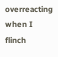overreacting when I flinch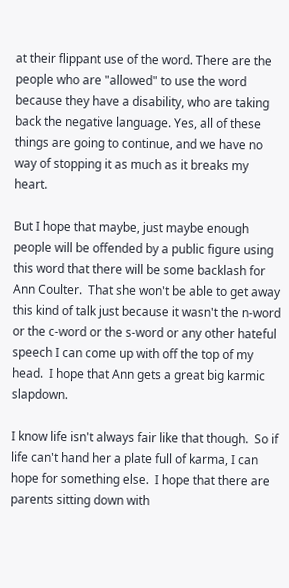at their flippant use of the word. There are the people who are "allowed" to use the word because they have a disability, who are taking back the negative language. Yes, all of these things are going to continue, and we have no way of stopping it as much as it breaks my heart.

But I hope that maybe, just maybe enough people will be offended by a public figure using this word that there will be some backlash for Ann Coulter.  That she won't be able to get away this kind of talk just because it wasn't the n-word or the c-word or the s-word or any other hateful speech I can come up with off the top of my head.  I hope that Ann gets a great big karmic slapdown.

I know life isn't always fair like that though.  So if life can't hand her a plate full of karma, I can hope for something else.  I hope that there are parents sitting down with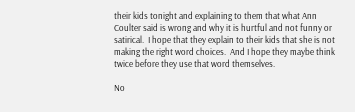their kids tonight and explaining to them that what Ann Coulter said is wrong and why it is hurtful and not funny or satirical.  I hope that they explain to their kids that she is not making the right word choices.  And I hope they maybe think twice before they use that word themselves.

No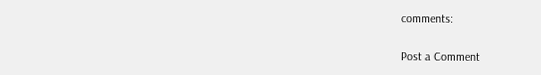comments:

Post a Comment